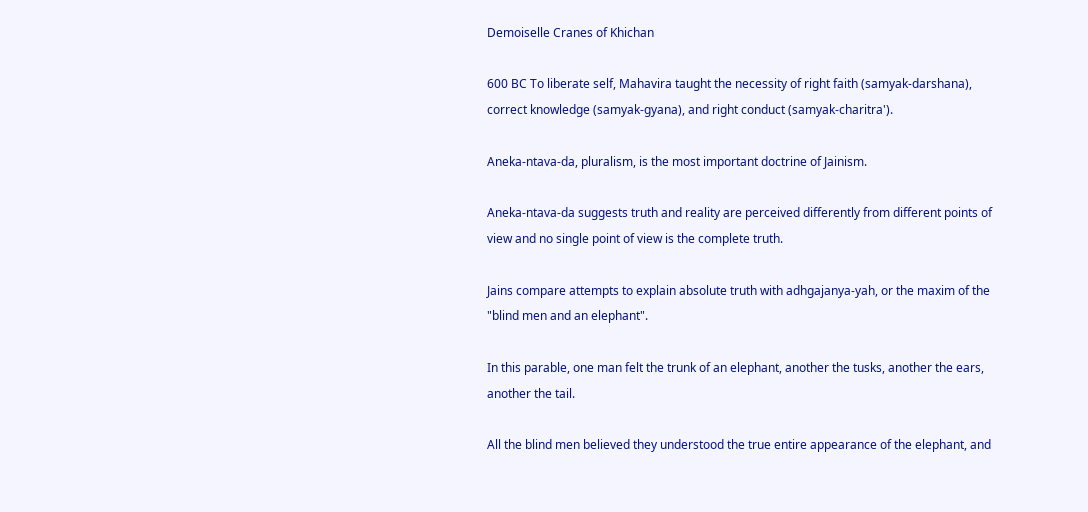Demoiselle Cranes of Khichan

600 BC To liberate self, Mahavira taught the necessity of right faith (samyak-darshana), correct knowledge (samyak-gyana), and right conduct (samyak-charitra').

Aneka-ntava-da, pluralism, is the most important doctrine of Jainism.

Aneka-ntava-da suggests truth and reality are perceived differently from different points of view and no single point of view is the complete truth.

Jains compare attempts to explain absolute truth with adhgajanya-yah, or the maxim of the "blind men and an elephant".

In this parable, one man felt the trunk of an elephant, another the tusks, another the ears, another the tail.

All the blind men believed they understood the true entire appearance of the elephant, and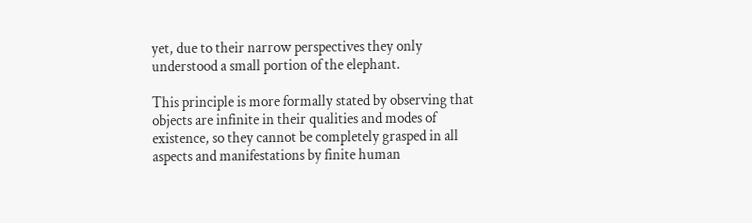yet, due to their narrow perspectives they only understood a small portion of the elephant.

This principle is more formally stated by observing that objects are infinite in their qualities and modes of existence, so they cannot be completely grasped in all aspects and manifestations by finite human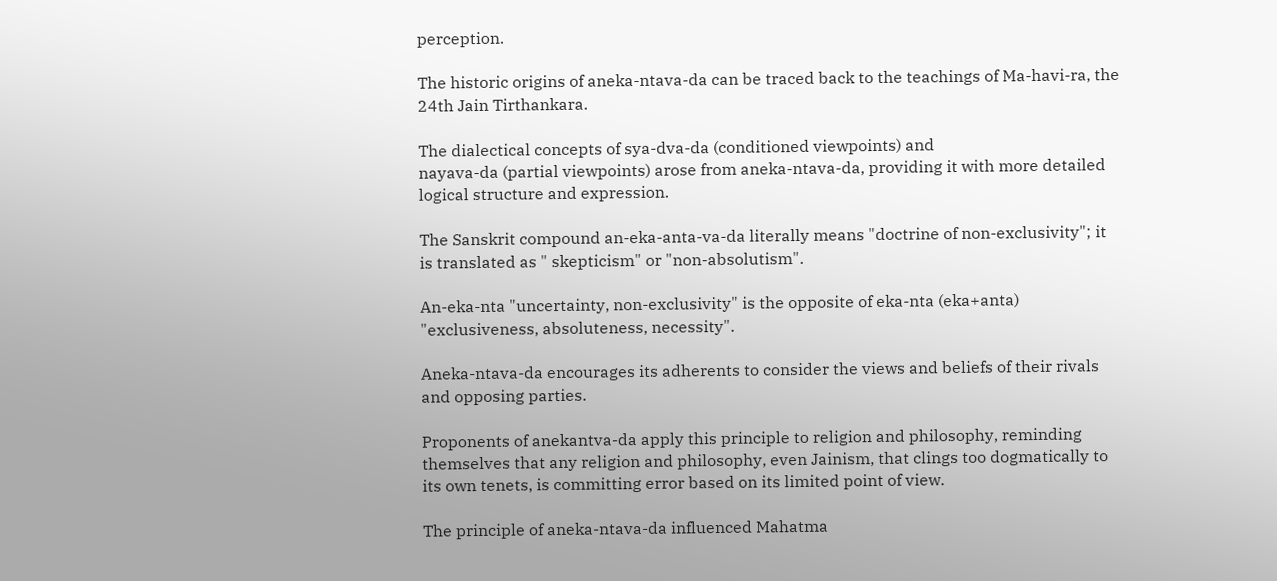perception.

The historic origins of aneka-ntava-da can be traced back to the teachings of Ma-havi-ra, the 24th Jain Tirthankara.

The dialectical concepts of sya-dva-da (conditioned viewpoints) and
nayava-da (partial viewpoints) arose from aneka-ntava-da, providing it with more detailed logical structure and expression.

The Sanskrit compound an-eka-anta-va-da literally means "doctrine of non-exclusivity"; it is translated as " skepticism" or "non-absolutism".

An-eka-nta "uncertainty, non-exclusivity" is the opposite of eka-nta (eka+anta) "exclusiveness, absoluteness, necessity".

Aneka-ntava-da encourages its adherents to consider the views and beliefs of their rivals and opposing parties.

Proponents of anekantva-da apply this principle to religion and philosophy, reminding themselves that any religion and philosophy, even Jainism, that clings too dogmatically to its own tenets, is committing error based on its limited point of view.

The principle of aneka-ntava-da influenced Mahatma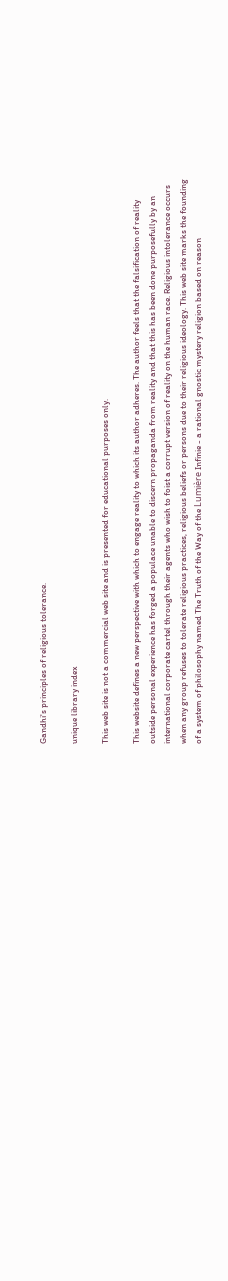Gandhi's principles of religious tolerance.

unique library index

This web site is not a commercial web site and is presented for educational purposes only.

This website defines a new perspective with which to engage reality to which its author adheres. The author feels that the falsification of reality outside personal experience has forged a populace unable to discern propaganda from reality and that this has been done purposefully by an international corporate cartel through their agents who wish to foist a corrupt version of reality on the human race. Religious intolerance occurs when any group refuses to tolerate religious practices, religious beliefs or persons due to their religious ideology. This web site marks the founding of a system of philosophy named The Truth of the Way of the Lumière Infinie - a rational gnostic mystery religion based on reason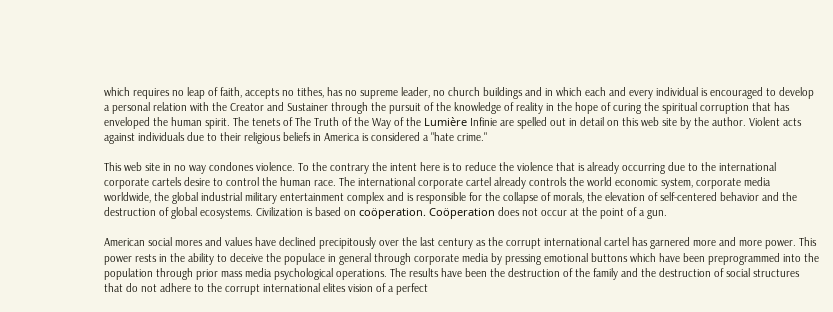which requires no leap of faith, accepts no tithes, has no supreme leader, no church buildings and in which each and every individual is encouraged to develop a personal relation with the Creator and Sustainer through the pursuit of the knowledge of reality in the hope of curing the spiritual corruption that has enveloped the human spirit. The tenets of The Truth of the Way of the Lumière Infinie are spelled out in detail on this web site by the author. Violent acts against individuals due to their religious beliefs in America is considered a "hate crime."

This web site in no way condones violence. To the contrary the intent here is to reduce the violence that is already occurring due to the international corporate cartels desire to control the human race. The international corporate cartel already controls the world economic system, corporate media worldwide, the global industrial military entertainment complex and is responsible for the collapse of morals, the elevation of self-centered behavior and the destruction of global ecosystems. Civilization is based on coöperation. Coöperation does not occur at the point of a gun.

American social mores and values have declined precipitously over the last century as the corrupt international cartel has garnered more and more power. This power rests in the ability to deceive the populace in general through corporate media by pressing emotional buttons which have been preprogrammed into the population through prior mass media psychological operations. The results have been the destruction of the family and the destruction of social structures that do not adhere to the corrupt international elites vision of a perfect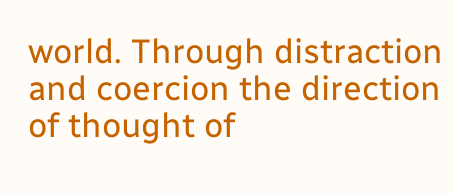world. Through distraction and coercion the direction of thought of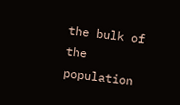the bulk of the population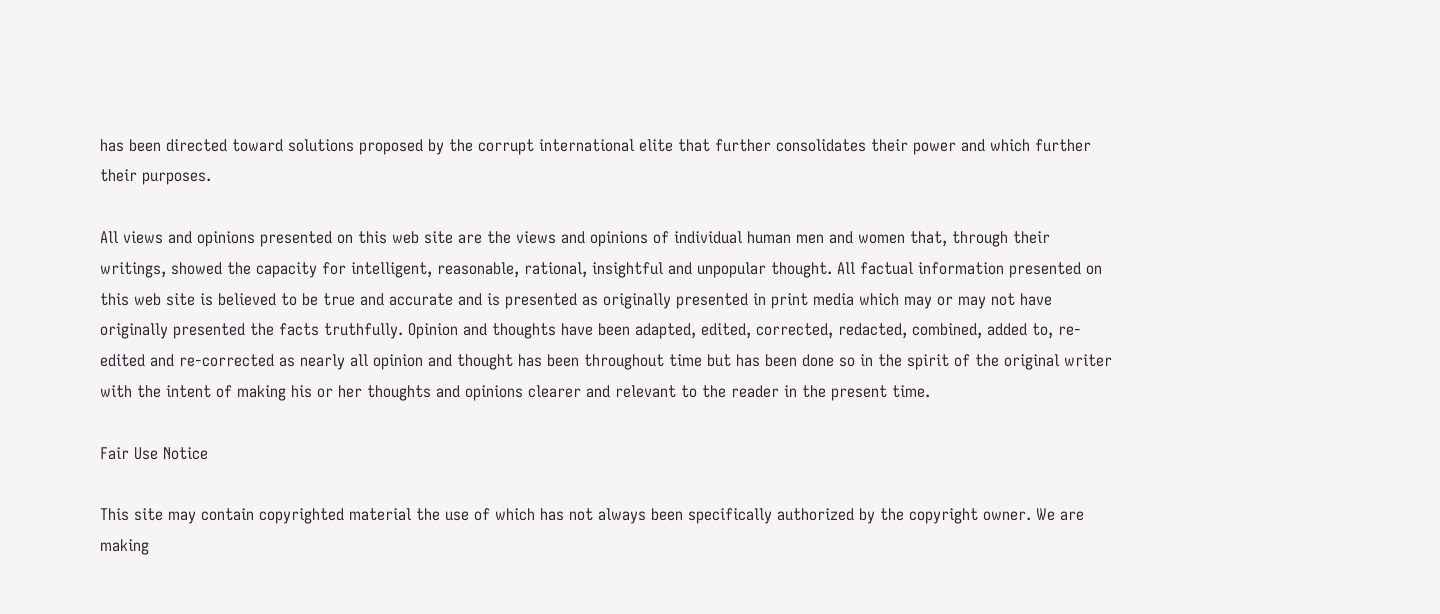has been directed toward solutions proposed by the corrupt international elite that further consolidates their power and which further their purposes.

All views and opinions presented on this web site are the views and opinions of individual human men and women that, through their writings, showed the capacity for intelligent, reasonable, rational, insightful and unpopular thought. All factual information presented on this web site is believed to be true and accurate and is presented as originally presented in print media which may or may not have originally presented the facts truthfully. Opinion and thoughts have been adapted, edited, corrected, redacted, combined, added to, re-edited and re-corrected as nearly all opinion and thought has been throughout time but has been done so in the spirit of the original writer with the intent of making his or her thoughts and opinions clearer and relevant to the reader in the present time.

Fair Use Notice

This site may contain copyrighted material the use of which has not always been specifically authorized by the copyright owner. We are making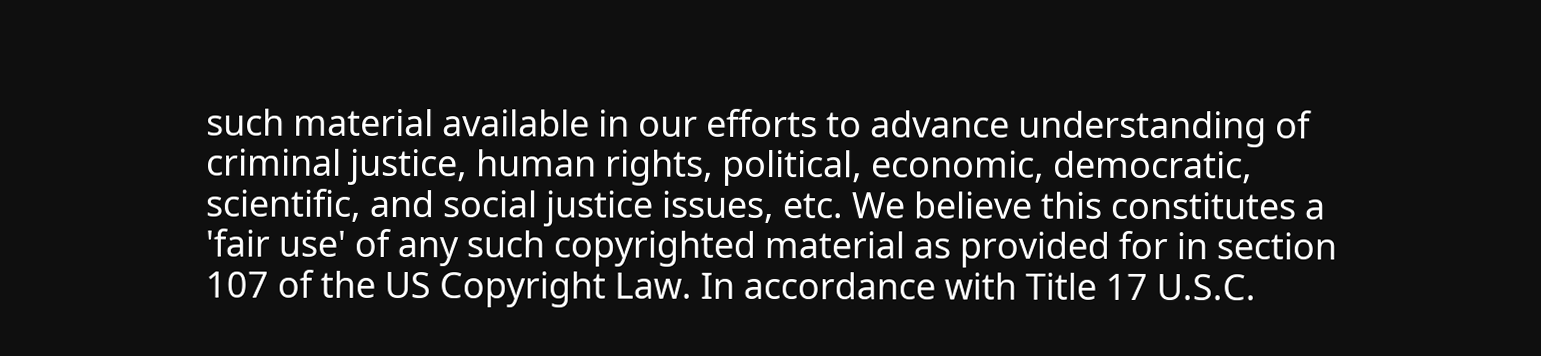such material available in our efforts to advance understanding of criminal justice, human rights, political, economic, democratic, scientific, and social justice issues, etc. We believe this constitutes a 'fair use' of any such copyrighted material as provided for in section 107 of the US Copyright Law. In accordance with Title 17 U.S.C.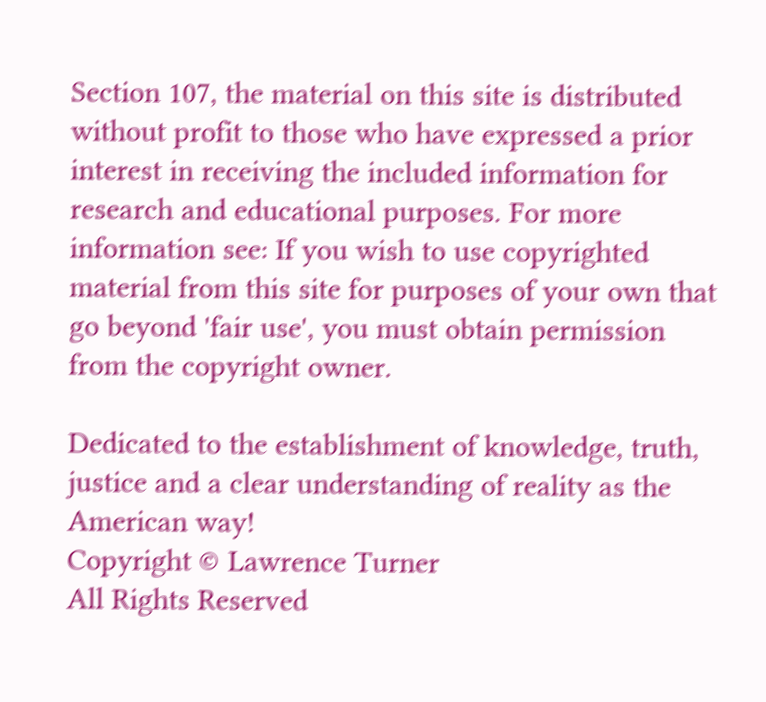Section 107, the material on this site is distributed without profit to those who have expressed a prior interest in receiving the included information for research and educational purposes. For more information see: If you wish to use copyrighted material from this site for purposes of your own that go beyond 'fair use', you must obtain permission from the copyright owner.

Dedicated to the establishment of knowledge, truth, justice and a clear understanding of reality as the American way!
Copyright © Lawrence Turner
All Rights Reserved